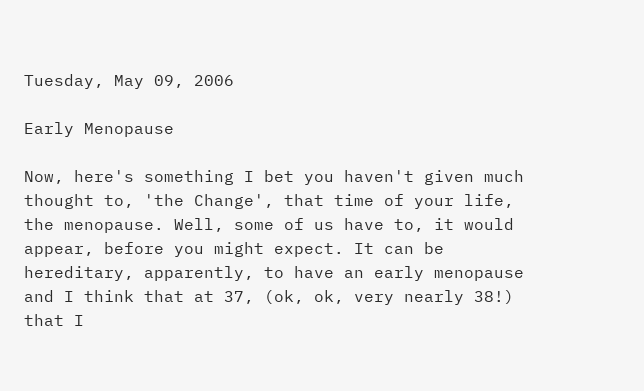Tuesday, May 09, 2006

Early Menopause

Now, here's something I bet you haven't given much thought to, 'the Change', that time of your life, the menopause. Well, some of us have to, it would appear, before you might expect. It can be hereditary, apparently, to have an early menopause and I think that at 37, (ok, ok, very nearly 38!) that I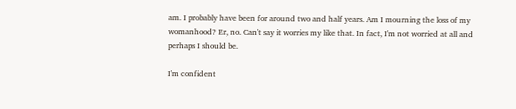am. I probably have been for around two and half years. Am I mourning the loss of my womanhood? Er, no. Can't say it worries my like that. In fact, I'm not worried at all and perhaps I should be.

I'm confident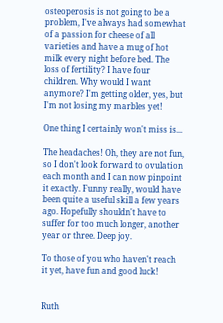osteoperosis is not going to be a problem, I've always had somewhat of a passion for cheese of all varieties and have a mug of hot milk every night before bed. The loss of fertility? I have four children. Why would I want anymore? I'm getting older, yes, but I'm not losing my marbles yet!

One thing I certainly won't miss is...

The headaches! Oh, they are not fun, so I don't look forward to ovulation each month and I can now pinpoint it exactly. Funny really, would have been quite a useful skill a few years ago. Hopefully shouldn't have to suffer for too much longer, another year or three. Deep joy.

To those of you who haven't reach it yet, have fun and good luck!


Ruth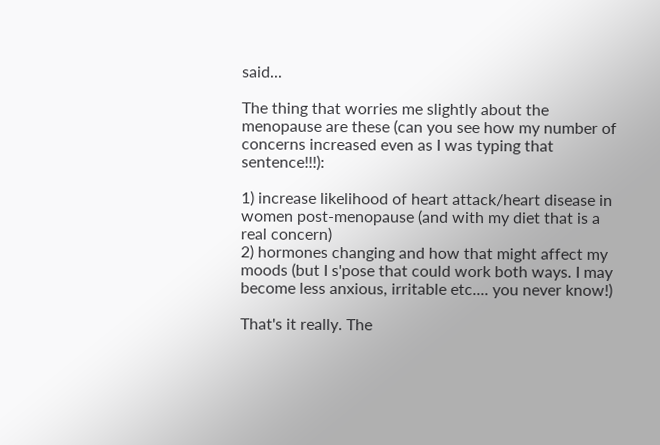said...

The thing that worries me slightly about the menopause are these (can you see how my number of concerns increased even as I was typing that sentence!!!):

1) increase likelihood of heart attack/heart disease in women post-menopause (and with my diet that is a real concern)
2) hormones changing and how that might affect my moods (but I s'pose that could work both ways. I may become less anxious, irritable etc.... you never know!)

That's it really. The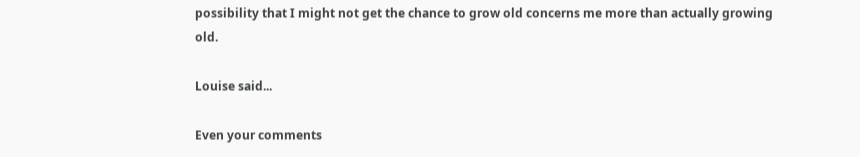possibility that I might not get the chance to grow old concerns me more than actually growing old.

Louise said...

Even your comments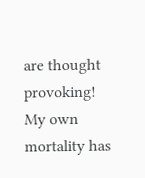are thought provoking!
My own mortality has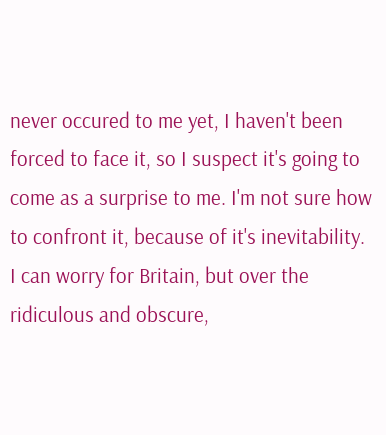never occured to me yet, I haven't been forced to face it, so I suspect it's going to come as a surprise to me. I'm not sure how to confront it, because of it's inevitability. I can worry for Britain, but over the ridiculous and obscure,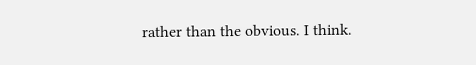rather than the obvious. I think.